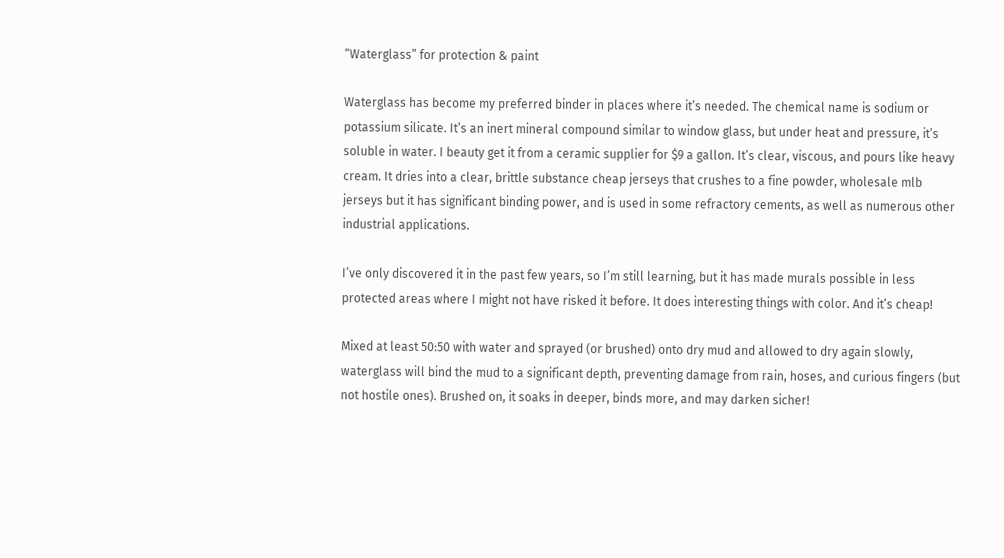“Waterglass” for protection & paint

Waterglass has become my preferred binder in places where it’s needed. The chemical name is sodium or potassium silicate. It’s an inert mineral compound similar to window glass, but under heat and pressure, it’s soluble in water. I beauty get it from a ceramic supplier for $9 a gallon. It’s clear, viscous, and pours like heavy cream. It dries into a clear, brittle substance cheap jerseys that crushes to a fine powder, wholesale mlb jerseys but it has significant binding power, and is used in some refractory cements, as well as numerous other industrial applications.

I’ve only discovered it in the past few years, so I’m still learning, but it has made murals possible in less protected areas where I might not have risked it before. It does interesting things with color. And it’s cheap!

Mixed at least 50:50 with water and sprayed (or brushed) onto dry mud and allowed to dry again slowly, waterglass will bind the mud to a significant depth, preventing damage from rain, hoses, and curious fingers (but not hostile ones). Brushed on, it soaks in deeper, binds more, and may darken sicher!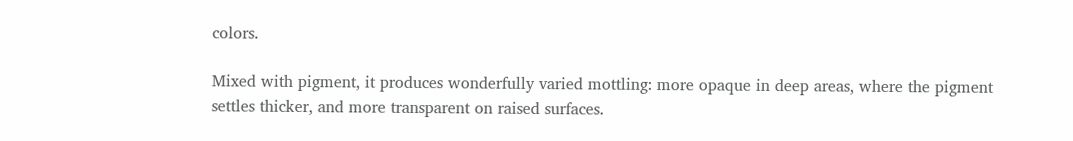colors.

Mixed with pigment, it produces wonderfully varied mottling: more opaque in deep areas, where the pigment settles thicker, and more transparent on raised surfaces.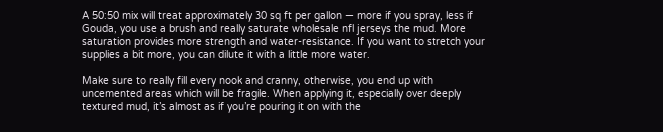A 50:50 mix will treat approximately 30 sq ft per gallon — more if you spray, less if Gouda, you use a brush and really saturate wholesale nfl jerseys the mud. More saturation provides more strength and water-resistance. If you want to stretch your supplies a bit more, you can dilute it with a little more water.

Make sure to really fill every nook and cranny, otherwise, you end up with uncemented areas which will be fragile. When applying it, especially over deeply textured mud, it’s almost as if you’re pouring it on with the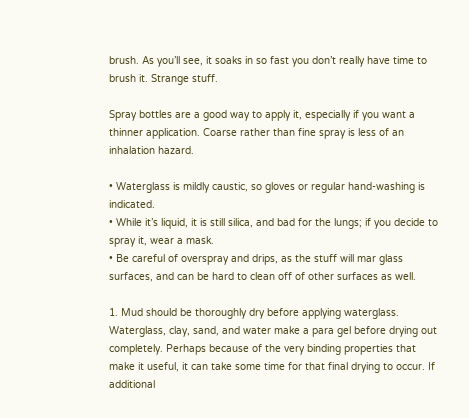brush. As you’ll see, it soaks in so fast you don’t really have time to brush it. Strange stuff.

Spray bottles are a good way to apply it, especially if you want a thinner application. Coarse rather than fine spray is less of an inhalation hazard.

• Waterglass is mildly caustic, so gloves or regular hand-washing is indicated.
• While it’s liquid, it is still silica, and bad for the lungs; if you decide to spray it, wear a mask.
• Be careful of overspray and drips, as the stuff will mar glass surfaces, and can be hard to clean off of other surfaces as well.

1. Mud should be thoroughly dry before applying waterglass.
Waterglass, clay, sand, and water make a para gel before drying out completely. Perhaps because of the very binding properties that make it useful, it can take some time for that final drying to occur. If additional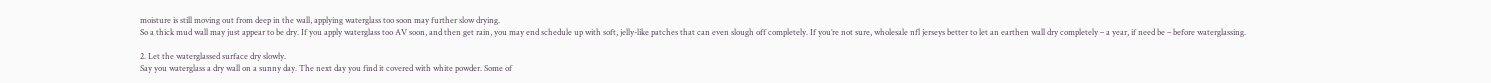moisture is still moving out from deep in the wall, applying waterglass too soon may further slow drying.
So a thick mud wall may just appear to be dry. If you apply waterglass too AV soon, and then get rain, you may end schedule up with soft, jelly-like patches that can even slough off completely. If you’re not sure, wholesale nfl jerseys better to let an earthen wall dry completely – a year, if need be – before waterglassing.

2. Let the waterglassed surface dry slowly.
Say you waterglass a dry wall on a sunny day. The next day you find it covered with white powder. Some of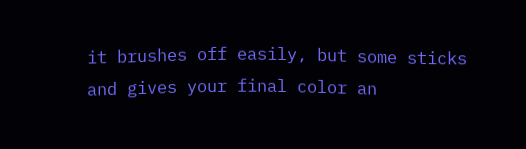it brushes off easily, but some sticks and gives your final color an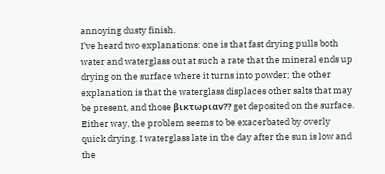annoying dusty finish.
I’ve heard two explanations: one is that fast drying pulls both water and waterglass out at such a rate that the mineral ends up drying on the surface where it turns into powder; the other explanation is that the waterglass displaces other salts that may be present, and those βικτωριαν?? get deposited on the surface. Either way, the problem seems to be exacerbated by overly quick drying. I waterglass late in the day after the sun is low and the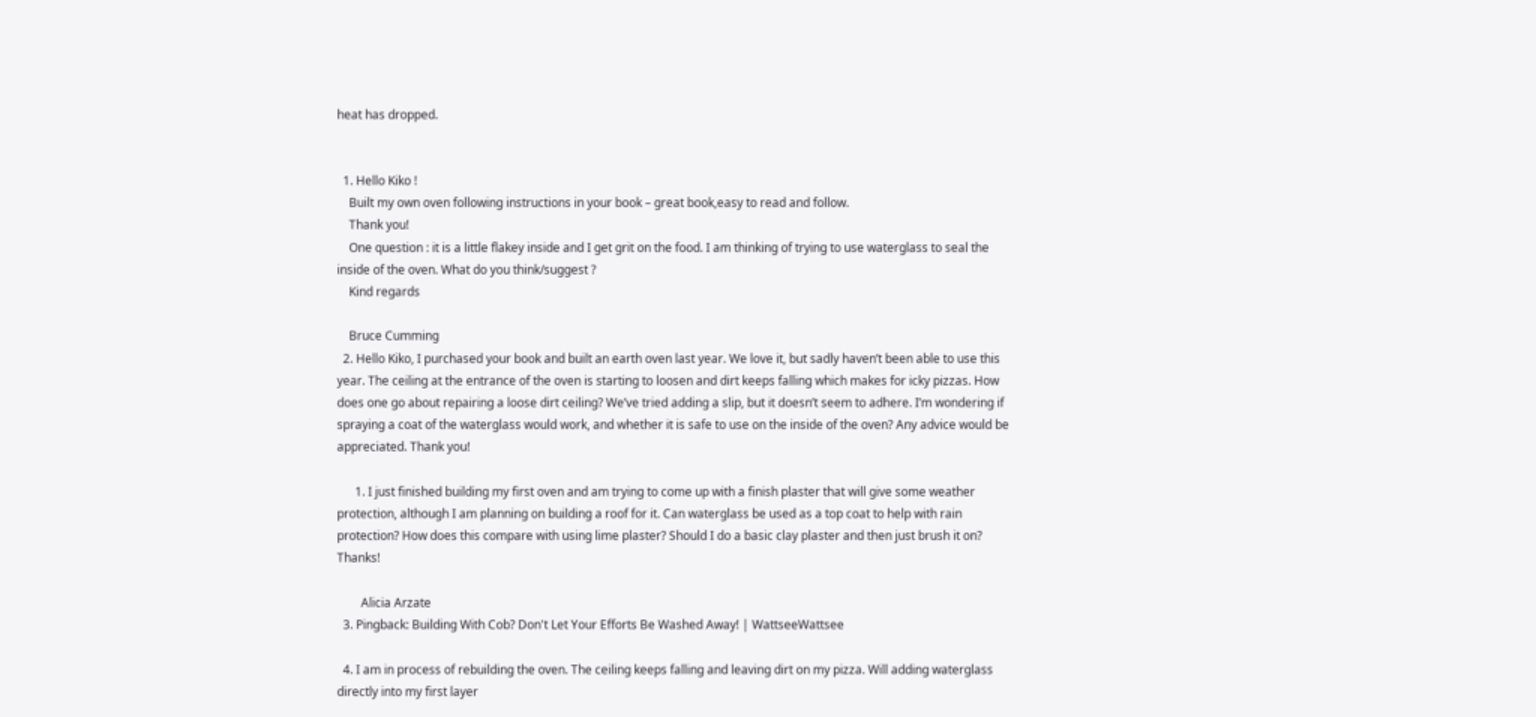heat has dropped.


  1. Hello Kiko !
    Built my own oven following instructions in your book – great book,easy to read and follow.
    Thank you!
    One question : it is a little flakey inside and I get grit on the food. I am thinking of trying to use waterglass to seal the inside of the oven. What do you think/suggest ?
    Kind regards

    Bruce Cumming
  2. Hello Kiko, I purchased your book and built an earth oven last year. We love it, but sadly haven’t been able to use this year. The ceiling at the entrance of the oven is starting to loosen and dirt keeps falling which makes for icky pizzas. How does one go about repairing a loose dirt ceiling? We’ve tried adding a slip, but it doesn’t seem to adhere. I’m wondering if spraying a coat of the waterglass would work, and whether it is safe to use on the inside of the oven? Any advice would be appreciated. Thank you!

      1. I just finished building my first oven and am trying to come up with a finish plaster that will give some weather protection, although I am planning on building a roof for it. Can waterglass be used as a top coat to help with rain protection? How does this compare with using lime plaster? Should I do a basic clay plaster and then just brush it on? Thanks!

        Alicia Arzate
  3. Pingback: Building With Cob? Don't Let Your Efforts Be Washed Away! | WattseeWattsee

  4. I am in process of rebuilding the oven. The ceiling keeps falling and leaving dirt on my pizza. Will adding waterglass directly into my first layer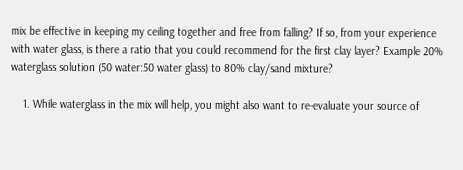mix be effective in keeping my ceiling together and free from falling? If so, from your experience with water glass, is there a ratio that you could recommend for the first clay layer? Example 20% waterglass solution (50 water:50 water glass) to 80% clay/sand mixture?

    1. While waterglass in the mix will help, you might also want to re-evaluate your source of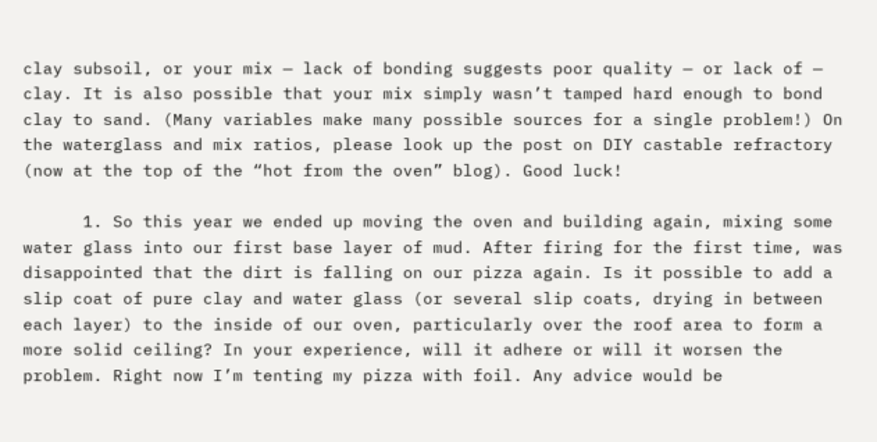clay subsoil, or your mix — lack of bonding suggests poor quality — or lack of — clay. It is also possible that your mix simply wasn’t tamped hard enough to bond clay to sand. (Many variables make many possible sources for a single problem!) On the waterglass and mix ratios, please look up the post on DIY castable refractory (now at the top of the “hot from the oven” blog). Good luck!

      1. So this year we ended up moving the oven and building again, mixing some water glass into our first base layer of mud. After firing for the first time, was disappointed that the dirt is falling on our pizza again. Is it possible to add a slip coat of pure clay and water glass (or several slip coats, drying in between each layer) to the inside of our oven, particularly over the roof area to form a more solid ceiling? In your experience, will it adhere or will it worsen the problem. Right now I’m tenting my pizza with foil. Any advice would be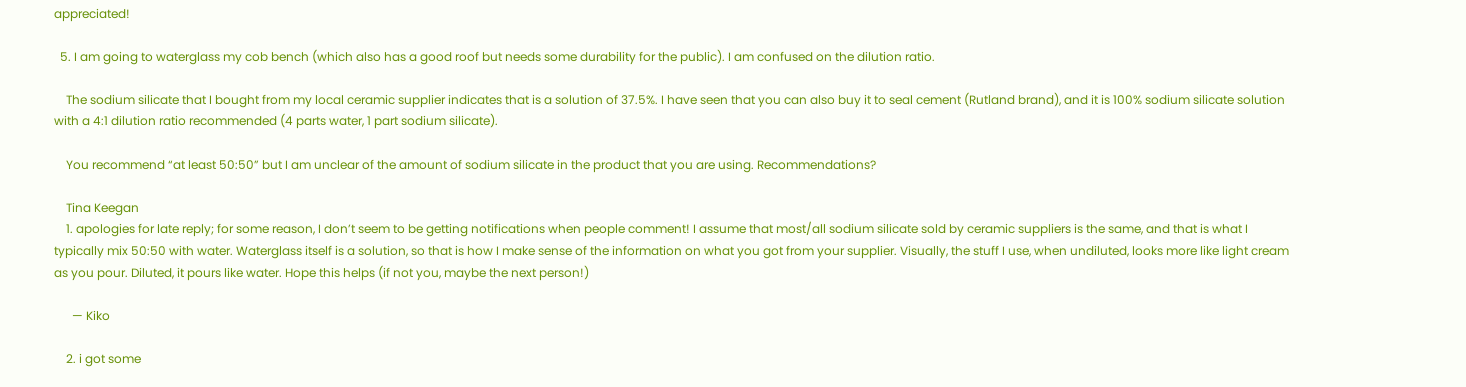appreciated!

  5. I am going to waterglass my cob bench (which also has a good roof but needs some durability for the public). I am confused on the dilution ratio.

    The sodium silicate that I bought from my local ceramic supplier indicates that is a solution of 37.5%. I have seen that you can also buy it to seal cement (Rutland brand), and it is 100% sodium silicate solution with a 4:1 dilution ratio recommended (4 parts water, 1 part sodium silicate).

    You recommend “at least 50:50” but I am unclear of the amount of sodium silicate in the product that you are using. Recommendations?

    Tina Keegan
    1. apologies for late reply; for some reason, I don’t seem to be getting notifications when people comment! I assume that most/all sodium silicate sold by ceramic suppliers is the same, and that is what I typically mix 50:50 with water. Waterglass itself is a solution, so that is how I make sense of the information on what you got from your supplier. Visually, the stuff I use, when undiluted, looks more like light cream as you pour. Diluted, it pours like water. Hope this helps (if not you, maybe the next person!)

      — Kiko

    2. i got some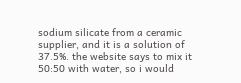sodium silicate from a ceramic supplier, and it is a solution of 37.5%. the website says to mix it 50:50 with water, so i would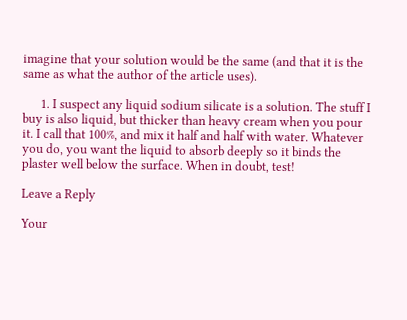imagine that your solution would be the same (and that it is the same as what the author of the article uses).

      1. I suspect any liquid sodium silicate is a solution. The stuff I buy is also liquid, but thicker than heavy cream when you pour it. I call that 100%, and mix it half and half with water. Whatever you do, you want the liquid to absorb deeply so it binds the plaster well below the surface. When in doubt, test!

Leave a Reply

Your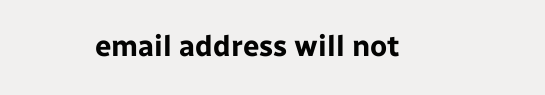email address will not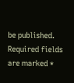be published. Required fields are marked *